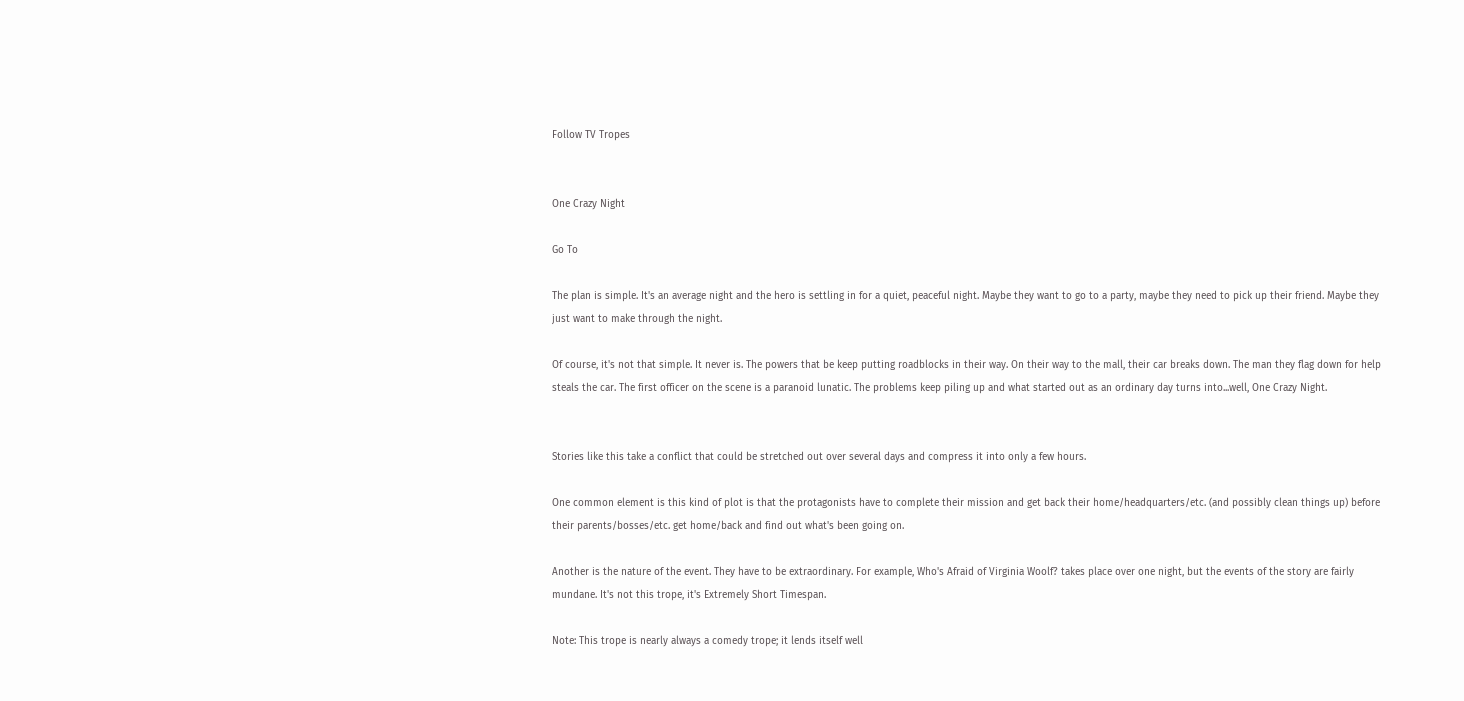Follow TV Tropes


One Crazy Night

Go To

The plan is simple. It's an average night and the hero is settling in for a quiet, peaceful night. Maybe they want to go to a party, maybe they need to pick up their friend. Maybe they just want to make through the night.

Of course, it's not that simple. It never is. The powers that be keep putting roadblocks in their way. On their way to the mall, their car breaks down. The man they flag down for help steals the car. The first officer on the scene is a paranoid lunatic. The problems keep piling up and what started out as an ordinary day turns into...well, One Crazy Night.


Stories like this take a conflict that could be stretched out over several days and compress it into only a few hours.

One common element is this kind of plot is that the protagonists have to complete their mission and get back their home/headquarters/etc. (and possibly clean things up) before their parents/bosses/etc. get home/back and find out what's been going on.

Another is the nature of the event. They have to be extraordinary. For example, Who's Afraid of Virginia Woolf? takes place over one night, but the events of the story are fairly mundane. It's not this trope, it's Extremely Short Timespan.

Note: This trope is nearly always a comedy trope; it lends itself well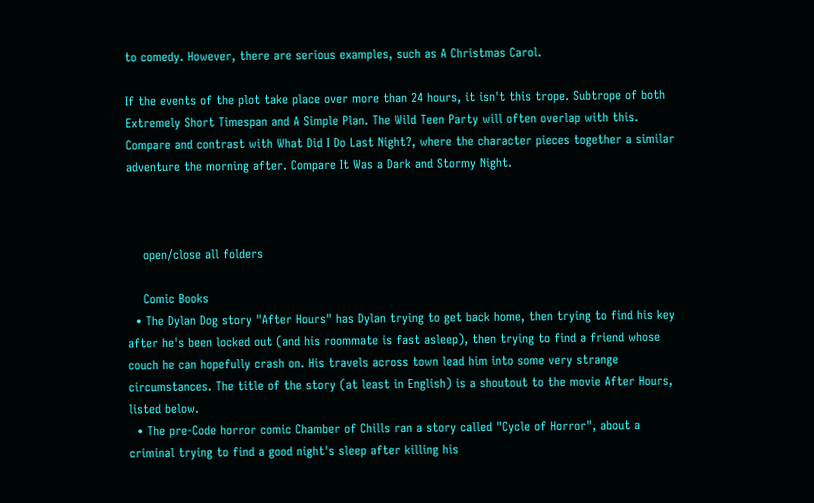to comedy. However, there are serious examples, such as A Christmas Carol.

If the events of the plot take place over more than 24 hours, it isn't this trope. Subtrope of both Extremely Short Timespan and A Simple Plan. The Wild Teen Party will often overlap with this. Compare and contrast with What Did I Do Last Night?, where the character pieces together a similar adventure the morning after. Compare It Was a Dark and Stormy Night.



    open/close all folders

    Comic Books
  • The Dylan Dog story "After Hours" has Dylan trying to get back home, then trying to find his key after he's been locked out (and his roommate is fast asleep), then trying to find a friend whose couch he can hopefully crash on. His travels across town lead him into some very strange circumstances. The title of the story (at least in English) is a shoutout to the movie After Hours, listed below.
  • The pre-Code horror comic Chamber of Chills ran a story called "Cycle of Horror", about a criminal trying to find a good night's sleep after killing his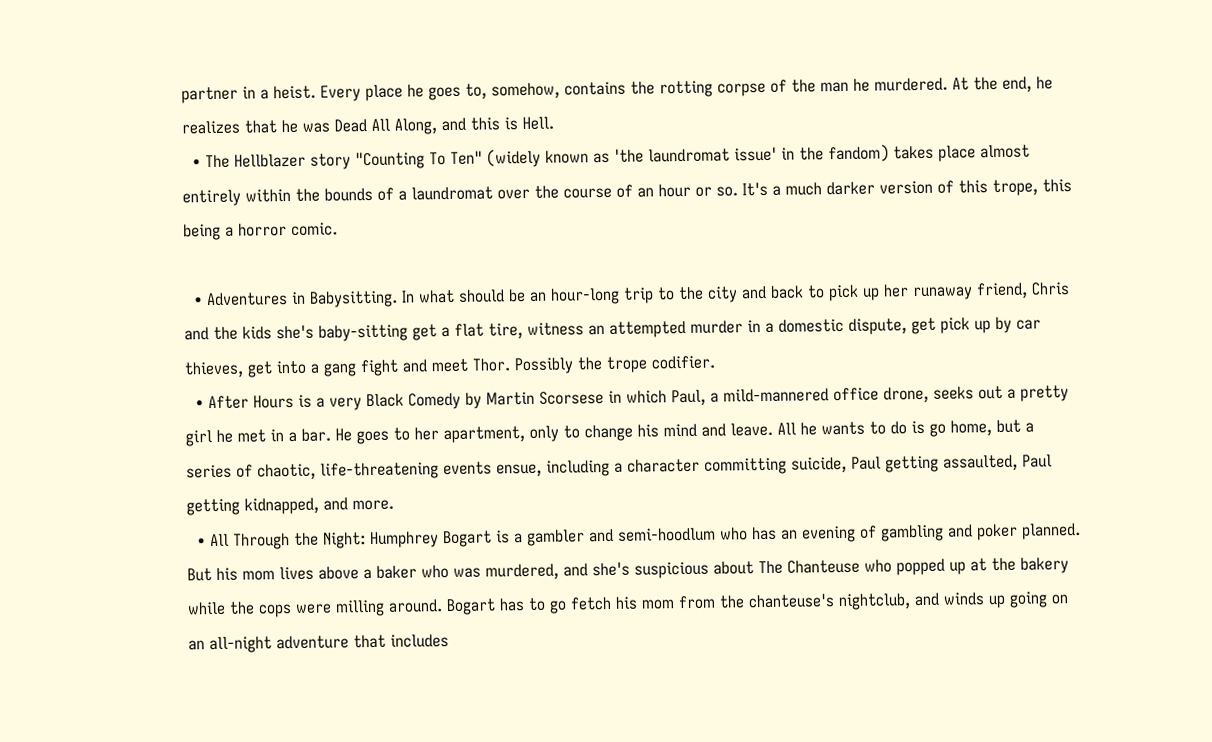partner in a heist. Every place he goes to, somehow, contains the rotting corpse of the man he murdered. At the end, he realizes that he was Dead All Along, and this is Hell.
  • The Hellblazer story "Counting To Ten" (widely known as 'the laundromat issue' in the fandom) takes place almost entirely within the bounds of a laundromat over the course of an hour or so. It's a much darker version of this trope, this being a horror comic.

  • Adventures in Babysitting. In what should be an hour-long trip to the city and back to pick up her runaway friend, Chris and the kids she's baby-sitting get a flat tire, witness an attempted murder in a domestic dispute, get pick up by car thieves, get into a gang fight and meet Thor. Possibly the trope codifier.
  • After Hours is a very Black Comedy by Martin Scorsese in which Paul, a mild-mannered office drone, seeks out a pretty girl he met in a bar. He goes to her apartment, only to change his mind and leave. All he wants to do is go home, but a series of chaotic, life-threatening events ensue, including a character committing suicide, Paul getting assaulted, Paul getting kidnapped, and more.
  • All Through the Night: Humphrey Bogart is a gambler and semi-hoodlum who has an evening of gambling and poker planned. But his mom lives above a baker who was murdered, and she's suspicious about The Chanteuse who popped up at the bakery while the cops were milling around. Bogart has to go fetch his mom from the chanteuse's nightclub, and winds up going on an all-night adventure that includes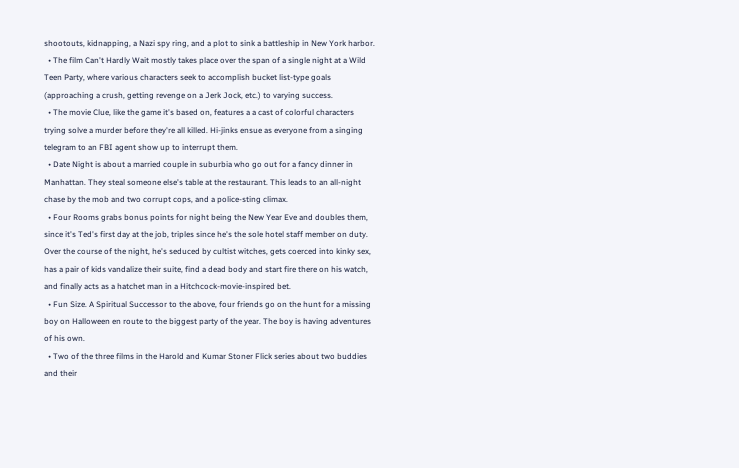shootouts, kidnapping, a Nazi spy ring, and a plot to sink a battleship in New York harbor.
  • The film Can't Hardly Wait mostly takes place over the span of a single night at a Wild Teen Party, where various characters seek to accomplish bucket list-type goals (approaching a crush, getting revenge on a Jerk Jock, etc.) to varying success.
  • The movie Clue, like the game it's based on, features a a cast of colorful characters trying solve a murder before they're all killed. Hi-jinks ensue as everyone from a singing telegram to an FBI agent show up to interrupt them.
  • Date Night is about a married couple in suburbia who go out for a fancy dinner in Manhattan. They steal someone else's table at the restaurant. This leads to an all-night chase by the mob and two corrupt cops, and a police-sting climax.
  • Four Rooms grabs bonus points for night being the New Year Eve and doubles them, since it's Ted's first day at the job, triples since he's the sole hotel staff member on duty. Over the course of the night, he's seduced by cultist witches, gets coerced into kinky sex, has a pair of kids vandalize their suite, find a dead body and start fire there on his watch, and finally acts as a hatchet man in a Hitchcock-movie-inspired bet.
  • Fun Size. A Spiritual Successor to the above, four friends go on the hunt for a missing boy on Halloween en route to the biggest party of the year. The boy is having adventures of his own.
  • Two of the three films in the Harold and Kumar Stoner Flick series about two buddies and their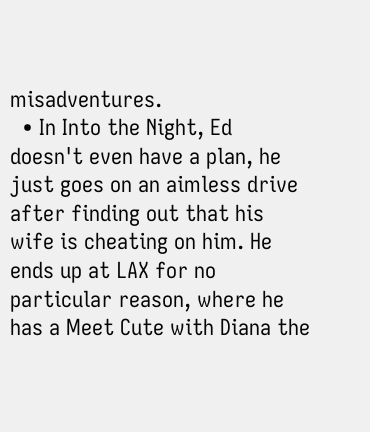misadventures.
  • In Into the Night, Ed doesn't even have a plan, he just goes on an aimless drive after finding out that his wife is cheating on him. He ends up at LAX for no particular reason, where he has a Meet Cute with Diana the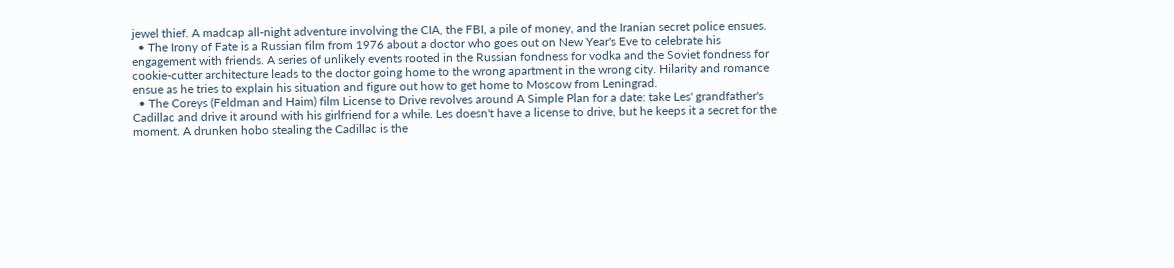jewel thief. A madcap all-night adventure involving the CIA, the FBI, a pile of money, and the Iranian secret police ensues.
  • The Irony of Fate is a Russian film from 1976 about a doctor who goes out on New Year's Eve to celebrate his engagement with friends. A series of unlikely events rooted in the Russian fondness for vodka and the Soviet fondness for cookie-cutter architecture leads to the doctor going home to the wrong apartment in the wrong city. Hilarity and romance ensue as he tries to explain his situation and figure out how to get home to Moscow from Leningrad.
  • The Coreys (Feldman and Haim) film License to Drive revolves around A Simple Plan for a date: take Les' grandfather's Cadillac and drive it around with his girlfriend for a while. Les doesn't have a license to drive, but he keeps it a secret for the moment. A drunken hobo stealing the Cadillac is the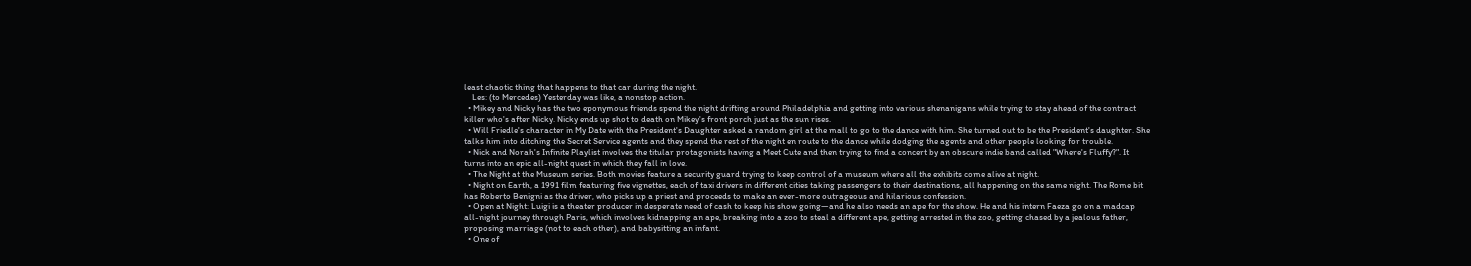least chaotic thing that happens to that car during the night.
    Les: (to Mercedes) Yesterday was like, a nonstop action.
  • Mikey and Nicky has the two eponymous friends spend the night drifting around Philadelphia and getting into various shenanigans while trying to stay ahead of the contract killer who's after Nicky. Nicky ends up shot to death on Mikey's front porch just as the sun rises.
  • Will Friedle's character in My Date with the President's Daughter asked a random girl at the mall to go to the dance with him. She turned out to be the President's daughter. She talks him into ditching the Secret Service agents and they spend the rest of the night en route to the dance while dodging the agents and other people looking for trouble.
  • Nick and Norah's Infinite Playlist involves the titular protagonists having a Meet Cute and then trying to find a concert by an obscure indie band called "Where's Fluffy?". It turns into an epic all-night quest in which they fall in love.
  • The Night at the Museum series. Both movies feature a security guard trying to keep control of a museum where all the exhibits come alive at night.
  • Night on Earth, a 1991 film featuring five vignettes, each of taxi drivers in different cities taking passengers to their destinations, all happening on the same night. The Rome bit has Roberto Benigni as the driver, who picks up a priest and proceeds to make an ever-more outrageous and hilarious confession.
  • Open at Night: Luigi is a theater producer in desperate need of cash to keep his show going—and he also needs an ape for the show. He and his intern Faeza go on a madcap all-night journey through Paris, which involves kidnapping an ape, breaking into a zoo to steal a different ape, getting arrested in the zoo, getting chased by a jealous father, proposing marriage (not to each other), and babysitting an infant.
  • One of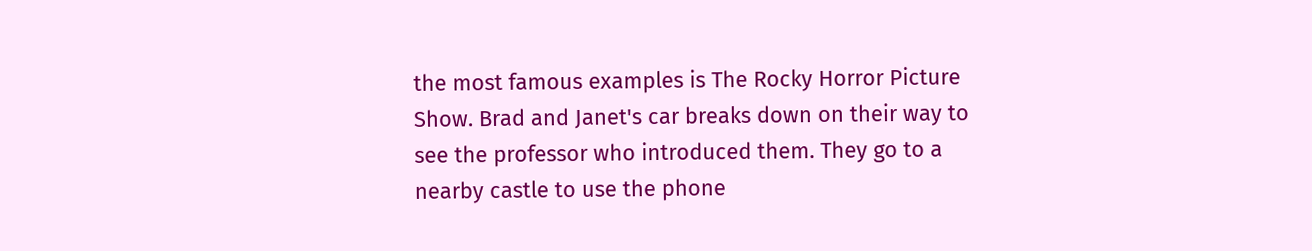the most famous examples is The Rocky Horror Picture Show. Brad and Janet's car breaks down on their way to see the professor who introduced them. They go to a nearby castle to use the phone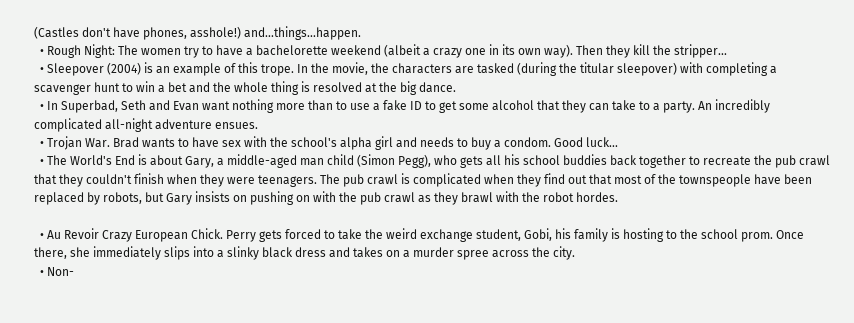(Castles don't have phones, asshole!) and...things...happen.
  • Rough Night: The women try to have a bachelorette weekend (albeit a crazy one in its own way). Then they kill the stripper...
  • Sleepover (2004) is an example of this trope. In the movie, the characters are tasked (during the titular sleepover) with completing a scavenger hunt to win a bet and the whole thing is resolved at the big dance.
  • In Superbad, Seth and Evan want nothing more than to use a fake ID to get some alcohol that they can take to a party. An incredibly complicated all-night adventure ensues.
  • Trojan War. Brad wants to have sex with the school's alpha girl and needs to buy a condom. Good luck...
  • The World's End is about Gary, a middle-aged man child (Simon Pegg), who gets all his school buddies back together to recreate the pub crawl that they couldn't finish when they were teenagers. The pub crawl is complicated when they find out that most of the townspeople have been replaced by robots, but Gary insists on pushing on with the pub crawl as they brawl with the robot hordes.

  • Au Revoir Crazy European Chick. Perry gets forced to take the weird exchange student, Gobi, his family is hosting to the school prom. Once there, she immediately slips into a slinky black dress and takes on a murder spree across the city.
  • Non-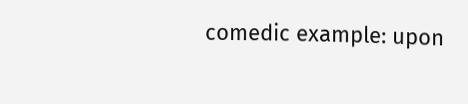comedic example: upon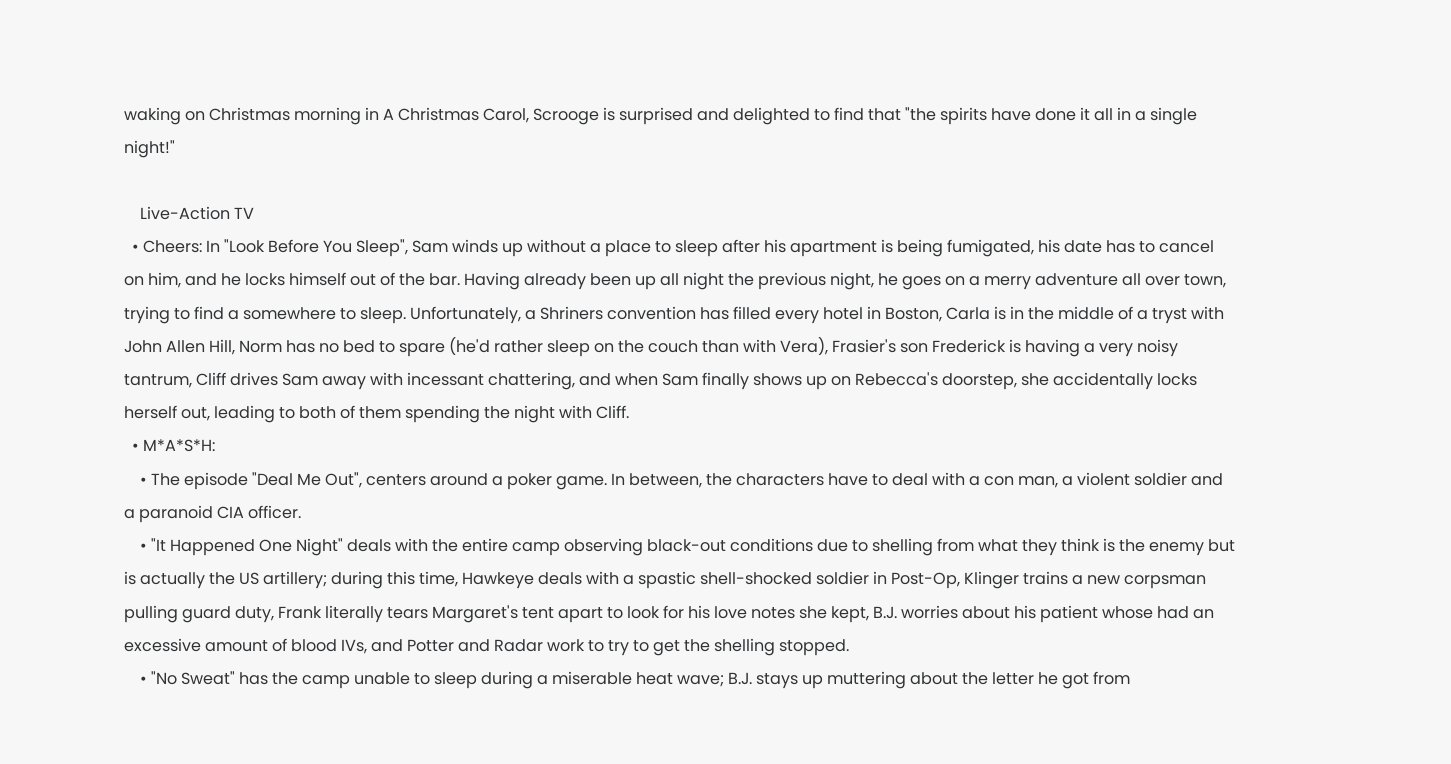waking on Christmas morning in A Christmas Carol, Scrooge is surprised and delighted to find that "the spirits have done it all in a single night!"

    Live-Action TV
  • Cheers: In "Look Before You Sleep", Sam winds up without a place to sleep after his apartment is being fumigated, his date has to cancel on him, and he locks himself out of the bar. Having already been up all night the previous night, he goes on a merry adventure all over town, trying to find a somewhere to sleep. Unfortunately, a Shriners convention has filled every hotel in Boston, Carla is in the middle of a tryst with John Allen Hill, Norm has no bed to spare (he'd rather sleep on the couch than with Vera), Frasier's son Frederick is having a very noisy tantrum, Cliff drives Sam away with incessant chattering, and when Sam finally shows up on Rebecca's doorstep, she accidentally locks herself out, leading to both of them spending the night with Cliff.
  • M*A*S*H:
    • The episode "Deal Me Out", centers around a poker game. In between, the characters have to deal with a con man, a violent soldier and a paranoid CIA officer.
    • "It Happened One Night" deals with the entire camp observing black-out conditions due to shelling from what they think is the enemy but is actually the US artillery; during this time, Hawkeye deals with a spastic shell-shocked soldier in Post-Op, Klinger trains a new corpsman pulling guard duty, Frank literally tears Margaret's tent apart to look for his love notes she kept, B.J. worries about his patient whose had an excessive amount of blood IVs, and Potter and Radar work to try to get the shelling stopped.
    • "No Sweat" has the camp unable to sleep during a miserable heat wave; B.J. stays up muttering about the letter he got from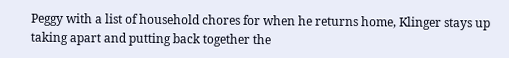Peggy with a list of household chores for when he returns home, Klinger stays up taking apart and putting back together the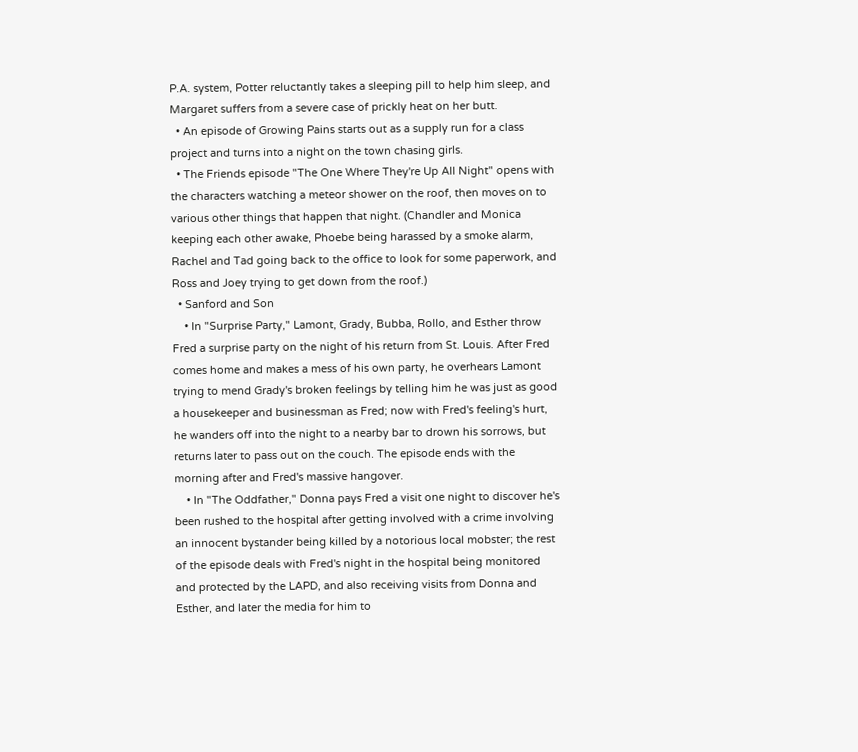P.A. system, Potter reluctantly takes a sleeping pill to help him sleep, and Margaret suffers from a severe case of prickly heat on her butt.
  • An episode of Growing Pains starts out as a supply run for a class project and turns into a night on the town chasing girls.
  • The Friends episode "The One Where They're Up All Night" opens with the characters watching a meteor shower on the roof, then moves on to various other things that happen that night. (Chandler and Monica keeping each other awake, Phoebe being harassed by a smoke alarm, Rachel and Tad going back to the office to look for some paperwork, and Ross and Joey trying to get down from the roof.)
  • Sanford and Son
    • In "Surprise Party," Lamont, Grady, Bubba, Rollo, and Esther throw Fred a surprise party on the night of his return from St. Louis. After Fred comes home and makes a mess of his own party, he overhears Lamont trying to mend Grady's broken feelings by telling him he was just as good a housekeeper and businessman as Fred; now with Fred's feeling's hurt, he wanders off into the night to a nearby bar to drown his sorrows, but returns later to pass out on the couch. The episode ends with the morning after and Fred's massive hangover.
    • In "The Oddfather," Donna pays Fred a visit one night to discover he's been rushed to the hospital after getting involved with a crime involving an innocent bystander being killed by a notorious local mobster; the rest of the episode deals with Fred's night in the hospital being monitored and protected by the LAPD, and also receiving visits from Donna and Esther, and later the media for him to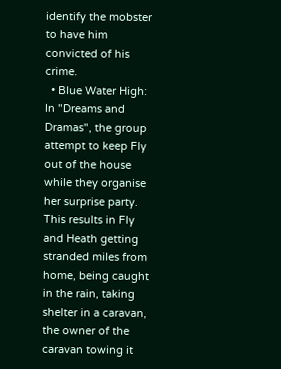identify the mobster to have him convicted of his crime.
  • Blue Water High: In "Dreams and Dramas", the group attempt to keep Fly out of the house while they organise her surprise party. This results in Fly and Heath getting stranded miles from home, being caught in the rain, taking shelter in a caravan, the owner of the caravan towing it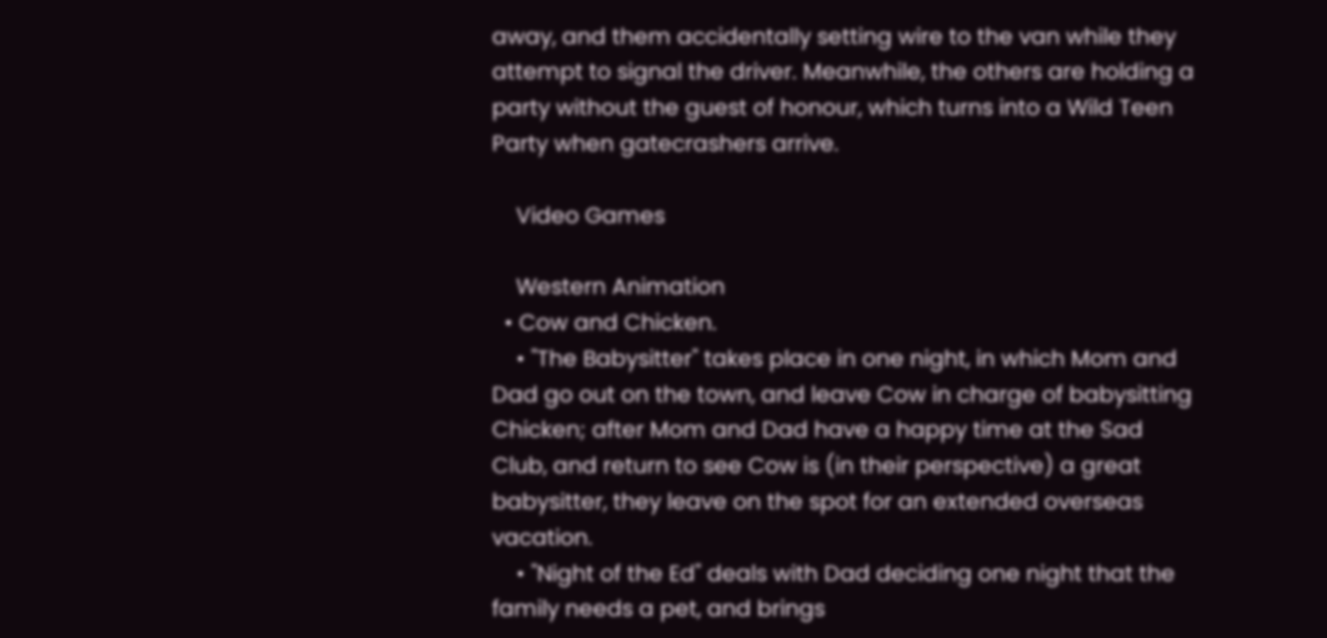away, and them accidentally setting wire to the van while they attempt to signal the driver. Meanwhile, the others are holding a party without the guest of honour, which turns into a Wild Teen Party when gatecrashers arrive.

    Video Games

    Western Animation
  • Cow and Chicken.
    • "The Babysitter" takes place in one night, in which Mom and Dad go out on the town, and leave Cow in charge of babysitting Chicken; after Mom and Dad have a happy time at the Sad Club, and return to see Cow is (in their perspective) a great babysitter, they leave on the spot for an extended overseas vacation.
    • "Night of the Ed" deals with Dad deciding one night that the family needs a pet, and brings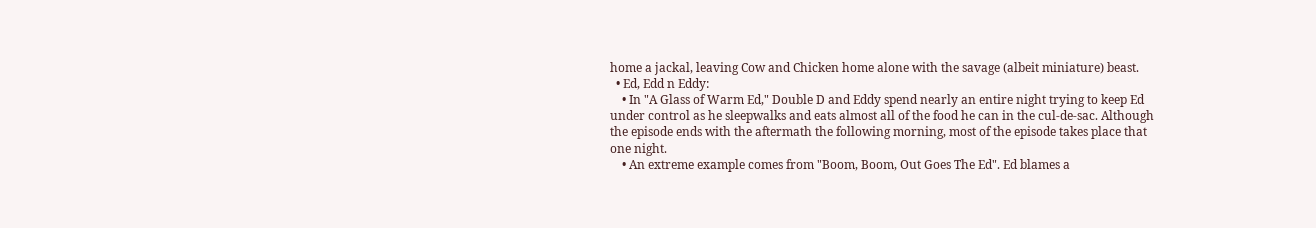home a jackal, leaving Cow and Chicken home alone with the savage (albeit miniature) beast.
  • Ed, Edd n Eddy:
    • In "A Glass of Warm Ed," Double D and Eddy spend nearly an entire night trying to keep Ed under control as he sleepwalks and eats almost all of the food he can in the cul-de-sac. Although the episode ends with the aftermath the following morning, most of the episode takes place that one night.
    • An extreme example comes from "Boom, Boom, Out Goes The Ed". Ed blames a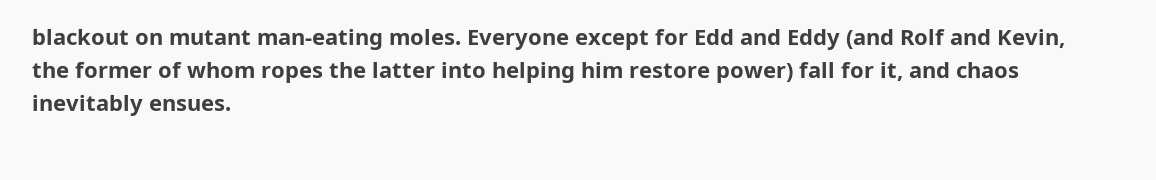blackout on mutant man-eating moles. Everyone except for Edd and Eddy (and Rolf and Kevin, the former of whom ropes the latter into helping him restore power) fall for it, and chaos inevitably ensues.